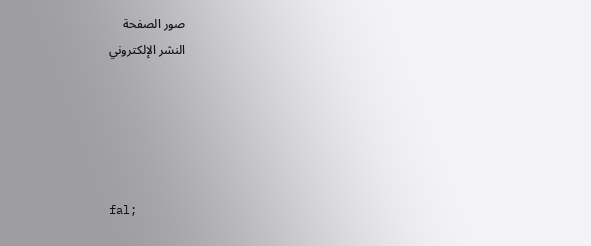صور الصفحة
النشر الإلكتروني





fal;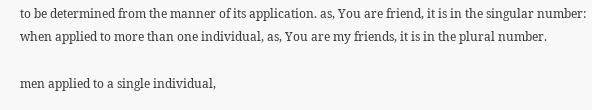to be determined from the manner of its application. as, You are friend, it is in the singular number: when applied to more than one individual, as, You are my friends, it is in the plural number.

men applied to a single individual,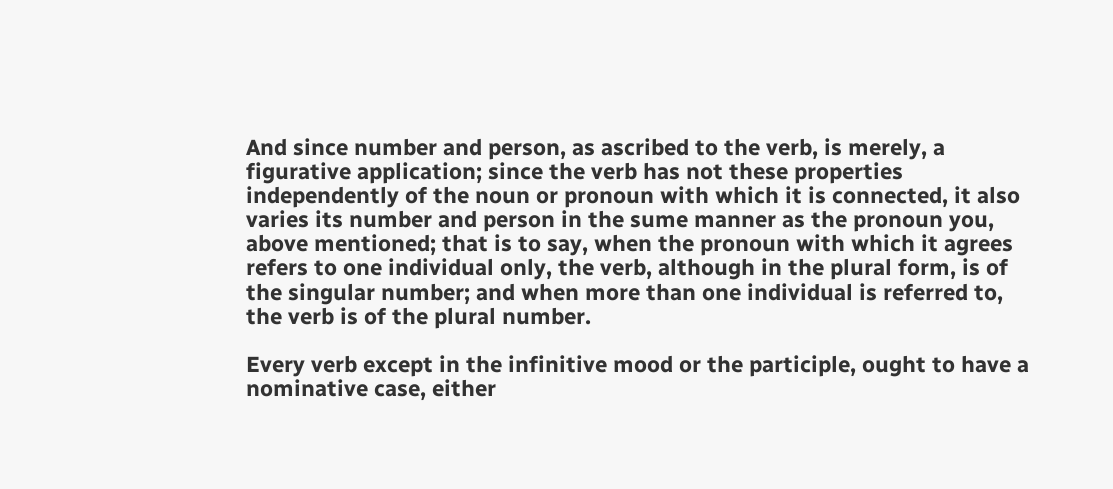And since number and person, as ascribed to the verb, is merely, a figurative application; since the verb has not these properties independently of the noun or pronoun with which it is connected, it also varies its number and person in the sume manner as the pronoun you, above mentioned; that is to say, when the pronoun with which it agrees refers to one individual only, the verb, although in the plural form, is of the singular number; and when more than one individual is referred to, the verb is of the plural number.

Every verb except in the infinitive mood or the participle, ought to have a nominative case, either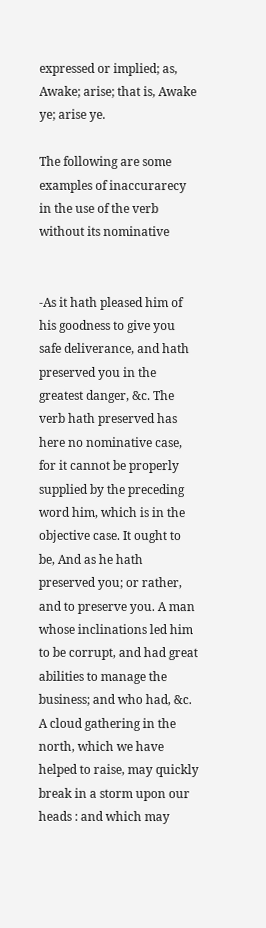expressed or implied; as, Awake; arise; that is, Awake ye; arise ye.

The following are some examples of inaccurarecy in the use of the verb without its nominative


-As it hath pleased him of his goodness to give you safe deliverance, and hath preserved you in the greatest danger, &c. The verb hath preserved has here no nominative case, for it cannot be properly supplied by the preceding word him, which is in the objective case. It ought to be, And as he hath preserved you; or rather, and to preserve you. A man whose inclinations led him to be corrupt, and had great abilities to manage the business; and who had, &c. A cloud gathering in the north, which we have helped to raise, may quickly break in a storm upon our heads : and which may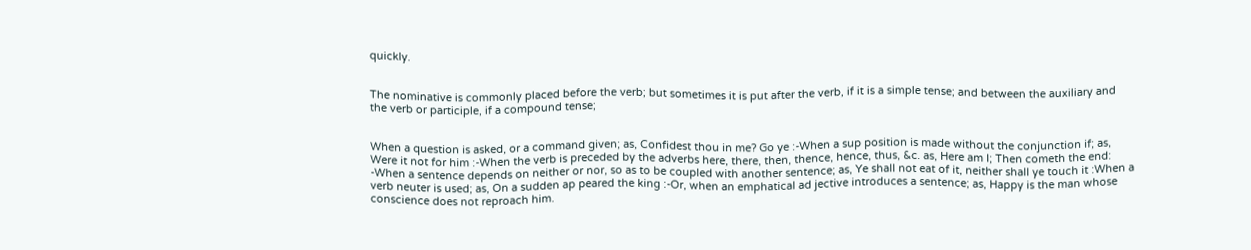quickly.


The nominative is commonly placed before the verb; but sometimes it is put after the verb, if it is a simple tense; and between the auxiliary and the verb or participle, if a compound tense;


When a question is asked, or a command given; as, Confidest thou in me? Go ye :-When a sup position is made without the conjunction if; as, Were it not for him :-When the verb is preceded by the adverbs here, there, then, thence, hence, thus, &c. as, Here am I; Then cometh the end: -When a sentence depends on neither or nor, so as to be coupled with another sentence; as, Ye shall not eat of it, neither shall ye touch it :When a verb neuter is used; as, On a sudden ap peared the king :-Or, when an emphatical ad jective introduces a sentence; as, Happy is the man whose conscience does not reproach him.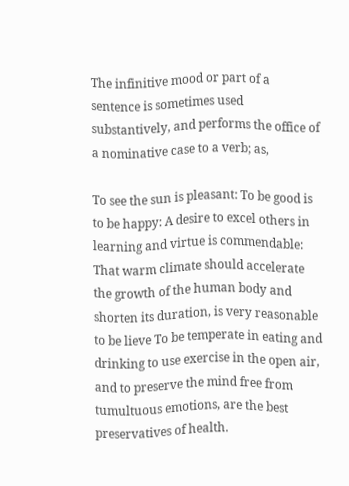The infinitive mood or part of a sentence is sometimes used substantively, and performs the office of a nominative case to a verb; as,

To see the sun is pleasant: To be good is to be happy: A desire to excel others in learning and virtue is commendable: That warm climate should accelerate the growth of the human body and shorten its duration, is very reasonable to be lieve To be temperate in eating and drinking to use exercise in the open air, and to preserve the mind free from tumultuous emotions, are the best preservatives of health.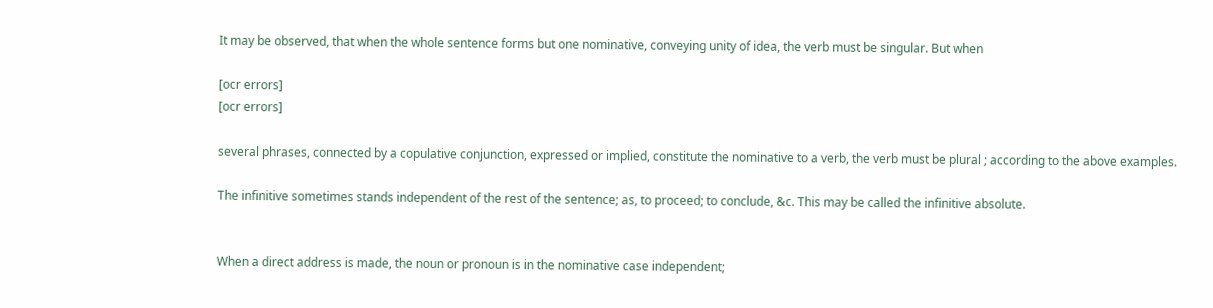It may be observed, that when the whole sentence forms but one nominative, conveying unity of idea, the verb must be singular. But when

[ocr errors]
[ocr errors]

several phrases, connected by a copulative conjunction, expressed or implied, constitute the nominative to a verb, the verb must be plural ; according to the above examples.

The infinitive sometimes stands independent of the rest of the sentence; as, to proceed; to conclude, &c. This may be called the infinitive absolute.


When a direct address is made, the noun or pronoun is in the nominative case independent;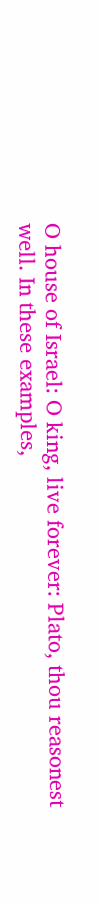O house of Israel: O king, live forever: Plato, thou reasonest well. In these examples,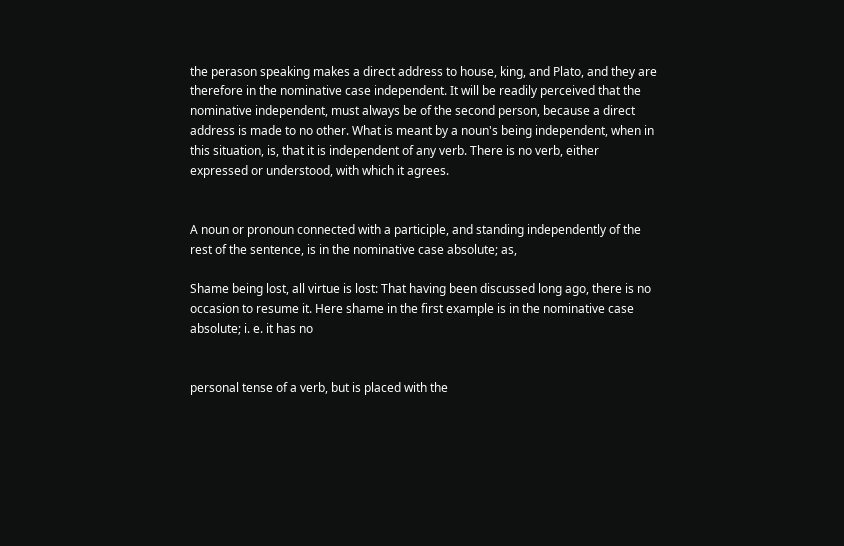the perason speaking makes a direct address to house, king, and Plato, and they are therefore in the nominative case independent. It will be readily perceived that the nominative independent, must always be of the second person, because a direct address is made to no other. What is meant by a noun's being independent, when in this situation, is, that it is independent of any verb. There is no verb, either expressed or understood, with which it agrees.


A noun or pronoun connected with a participle, and standing independently of the rest of the sentence, is in the nominative case absolute; as,

Shame being lost, all virtue is lost: That having been discussed long ago, there is no occasion to resume it. Here shame in the first example is in the nominative case absolute; i. e. it has no


personal tense of a verb, but is placed with the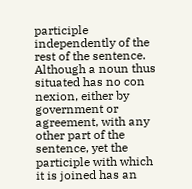participle independently of the rest of the sentence. Although a noun thus situated has no con nexion, either by government or agreement, with any other part of the sentence, yet the participle with which it is joined has an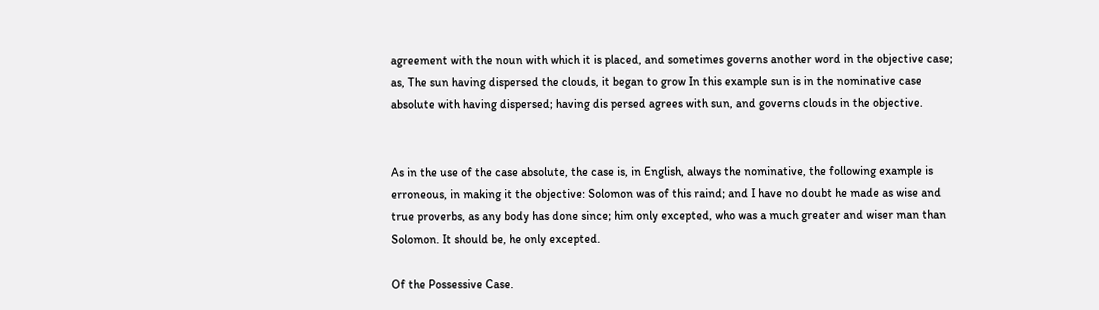agreement with the noun with which it is placed, and sometimes governs another word in the objective case; as, The sun having dispersed the clouds, it began to grow In this example sun is in the nominative case absolute with having dispersed; having dis persed agrees with sun, and governs clouds in the objective.


As in the use of the case absolute, the case is, in English, always the nominative, the following example is erroneous, in making it the objective: Solomon was of this raind; and I have no doubt he made as wise and true proverbs, as any body has done since; him only excepted, who was a much greater and wiser man than Solomon. It should be, he only excepted.

Of the Possessive Case.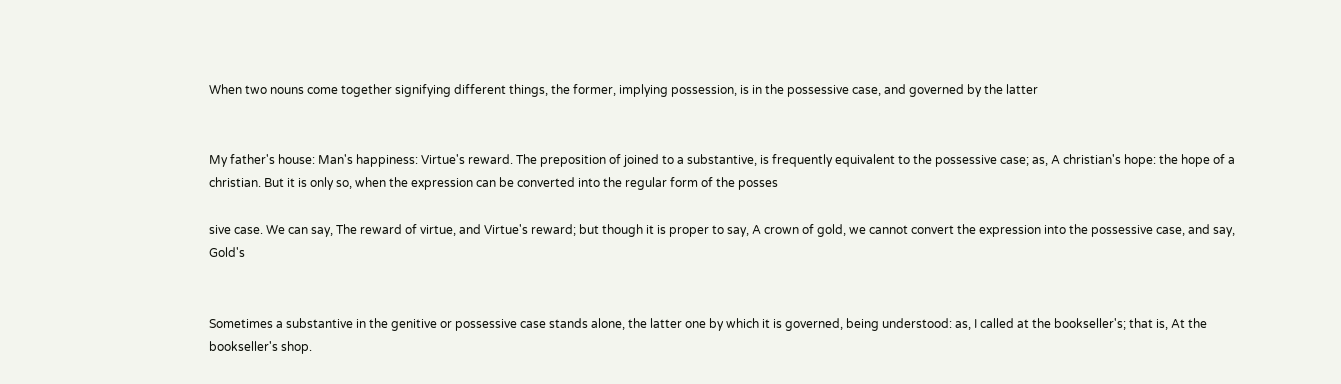When two nouns come together signifying different things, the former, implying possession, is in the possessive case, and governed by the latter


My father's house: Man's happiness: Virtue's reward. The preposition of joined to a substantive, is frequently equivalent to the possessive case; as, A christian's hope: the hope of a christian. But it is only so, when the expression can be converted into the regular form of the posses

sive case. We can say, The reward of virtue, and Virtue's reward; but though it is proper to say, A crown of gold, we cannot convert the expression into the possessive case, and say, Gold's


Sometimes a substantive in the genitive or possessive case stands alone, the latter one by which it is governed, being understood: as, I called at the bookseller's; that is, At the bookseller's shop.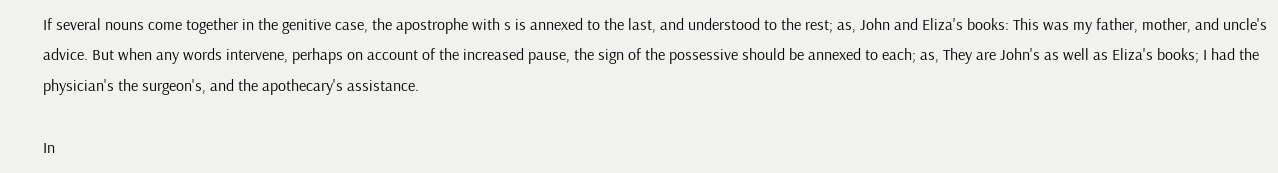If several nouns come together in the genitive case, the apostrophe with s is annexed to the last, and understood to the rest; as, John and Eliza's books: This was my father, mother, and uncle's advice. But when any words intervene, perhaps on account of the increased pause, the sign of the possessive should be annexed to each; as, They are John's as well as Eliza's books; I had the physician's the surgeon's, and the apothecary's assistance.

In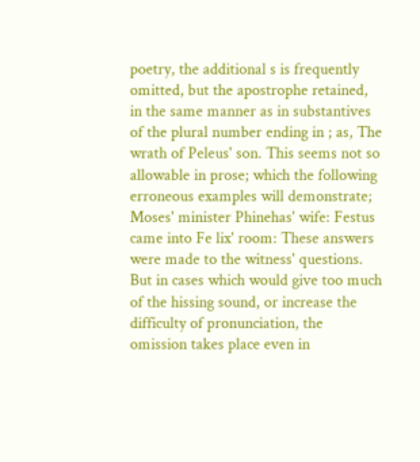poetry, the additional s is frequently omitted, but the apostrophe retained, in the same manner as in substantives of the plural number ending in ; as, The wrath of Peleus' son. This seems not so allowable in prose; which the following erroneous examples will demonstrate; Moses' minister Phinehas' wife: Festus came into Fe lix' room: These answers were made to the witness' questions. But in cases which would give too much of the hissing sound, or increase the difficulty of pronunciation, the omission takes place even in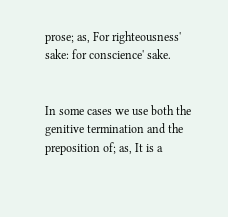prose; as, For righteousness' sake: for conscience' sake.


In some cases we use both the genitive termination and the preposition of; as, It is a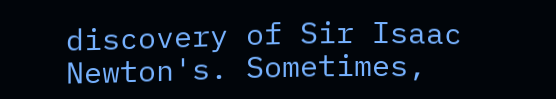discovery of Sir Isaac Newton's. Sometimes,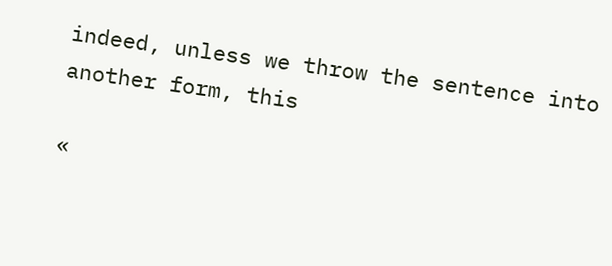indeed, unless we throw the sentence into another form, this

«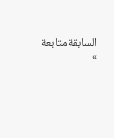السابقةمتابعة »